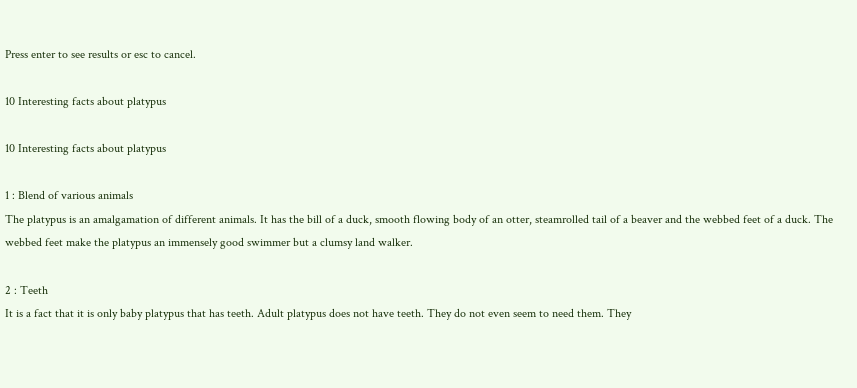Press enter to see results or esc to cancel.

10 Interesting facts about platypus

10 Interesting facts about platypus

1 : Blend of various animals
The platypus is an amalgamation of different animals. It has the bill of a duck, smooth flowing body of an otter, steamrolled tail of a beaver and the webbed feet of a duck. The webbed feet make the platypus an immensely good swimmer but a clumsy land walker.

2 : Teeth
It is a fact that it is only baby platypus that has teeth. Adult platypus does not have teeth. They do not even seem to need them. They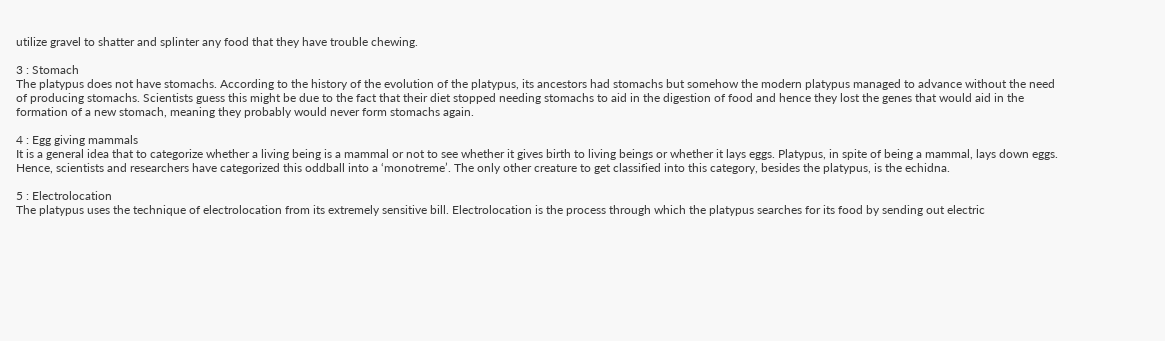utilize gravel to shatter and splinter any food that they have trouble chewing.

3 : Stomach
The platypus does not have stomachs. According to the history of the evolution of the platypus, its ancestors had stomachs but somehow the modern platypus managed to advance without the need of producing stomachs. Scientists guess this might be due to the fact that their diet stopped needing stomachs to aid in the digestion of food and hence they lost the genes that would aid in the formation of a new stomach, meaning they probably would never form stomachs again.

4 : Egg giving mammals
It is a general idea that to categorize whether a living being is a mammal or not to see whether it gives birth to living beings or whether it lays eggs. Platypus, in spite of being a mammal, lays down eggs. Hence, scientists and researchers have categorized this oddball into a ‘monotreme’. The only other creature to get classified into this category, besides the platypus, is the echidna.

5 : Electrolocation
The platypus uses the technique of electrolocation from its extremely sensitive bill. Electrolocation is the process through which the platypus searches for its food by sending out electric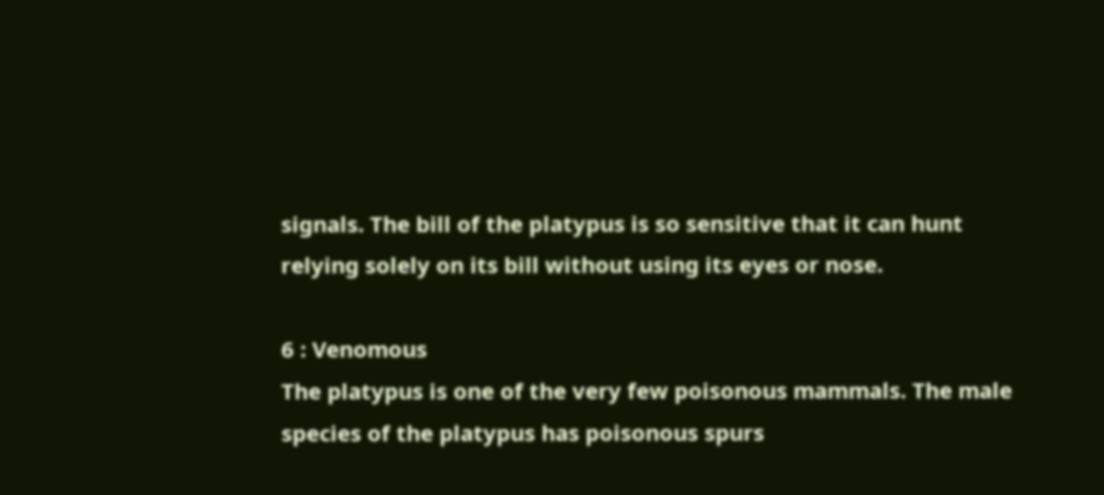signals. The bill of the platypus is so sensitive that it can hunt relying solely on its bill without using its eyes or nose.

6 : Venomous
The platypus is one of the very few poisonous mammals. The male species of the platypus has poisonous spurs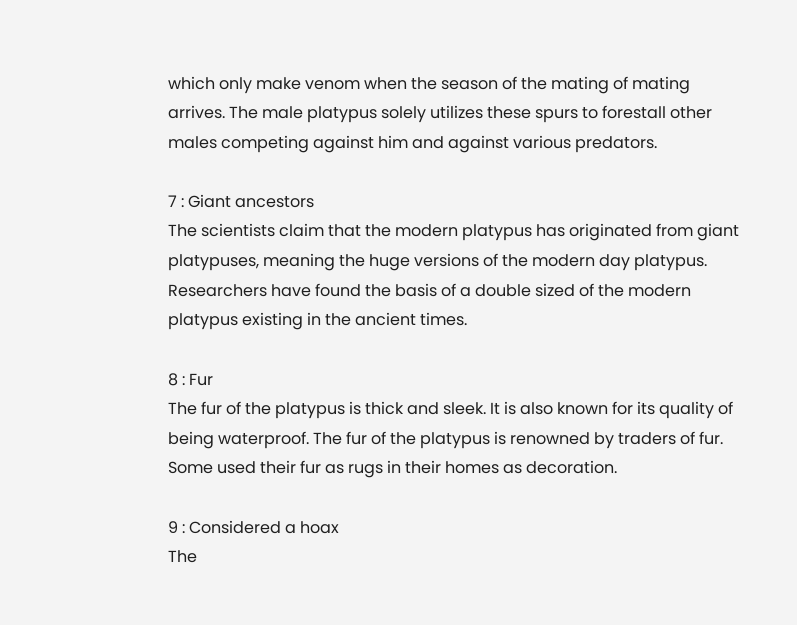which only make venom when the season of the mating of mating arrives. The male platypus solely utilizes these spurs to forestall other males competing against him and against various predators.

7 : Giant ancestors
The scientists claim that the modern platypus has originated from giant platypuses, meaning the huge versions of the modern day platypus. Researchers have found the basis of a double sized of the modern platypus existing in the ancient times.

8 : Fur
The fur of the platypus is thick and sleek. It is also known for its quality of being waterproof. The fur of the platypus is renowned by traders of fur. Some used their fur as rugs in their homes as decoration.

9 : Considered a hoax
The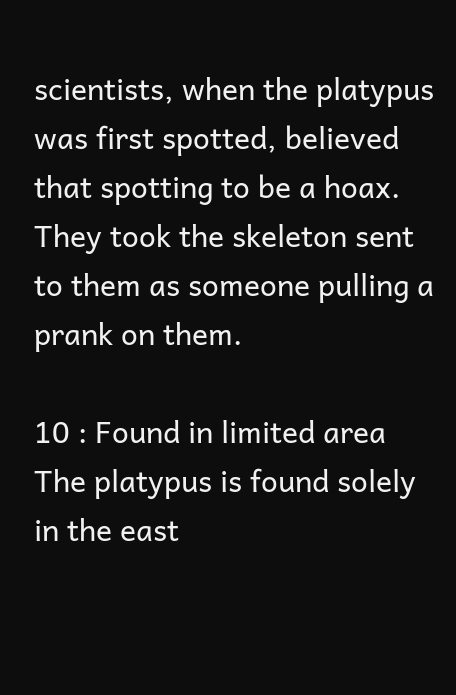scientists, when the platypus was first spotted, believed that spotting to be a hoax. They took the skeleton sent to them as someone pulling a prank on them.

10 : Found in limited area
The platypus is found solely in the east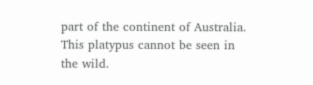part of the continent of Australia. This platypus cannot be seen in the wild.